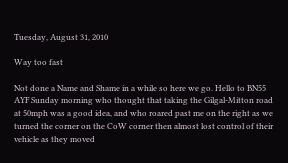Tuesday, August 31, 2010

Way too fast

Not done a Name and Shame in a while so here we go. Hello to BN55 AYF Sunday morning who thought that taking the Gilgal-Mitton road at 50mph was a good idea, and who roared past me on the right as we turned the corner on the CoW corner then almost lost control of their vehicle as they moved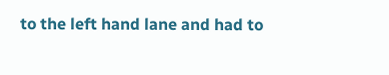to the left hand lane and had to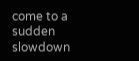come to a sudden slowdown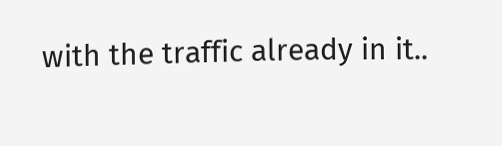with the traffic already in it..